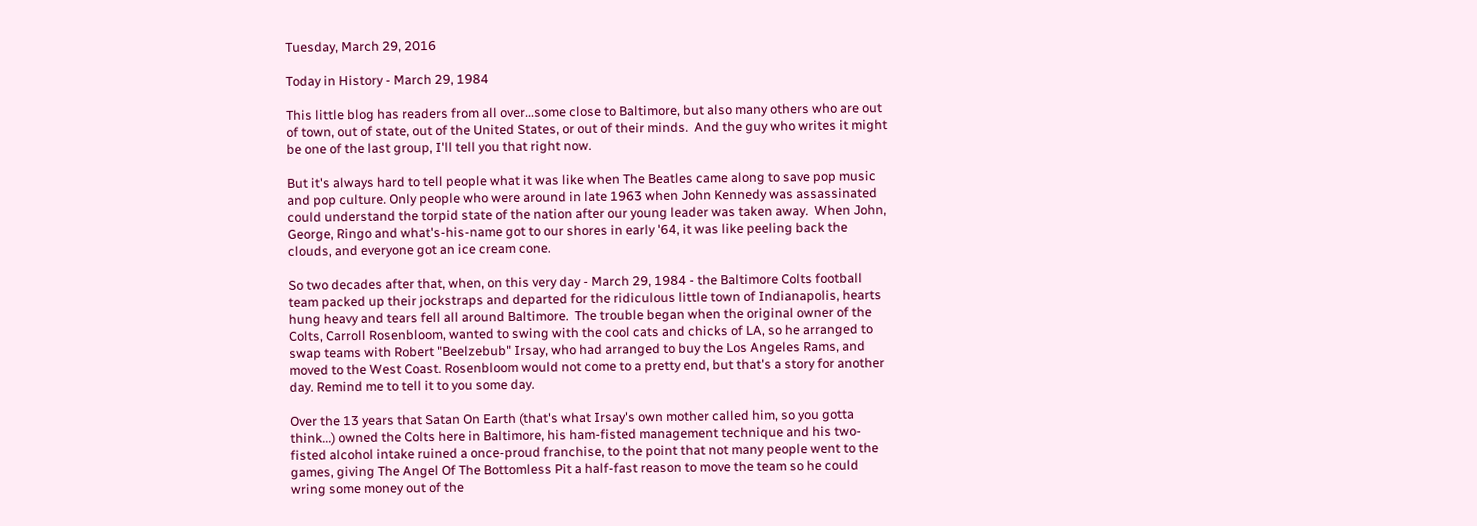Tuesday, March 29, 2016

Today in History - March 29, 1984

This little blog has readers from all over...some close to Baltimore, but also many others who are out of town, out of state, out of the United States, or out of their minds.  And the guy who writes it might be one of the last group, I'll tell you that right now.

But it's always hard to tell people what it was like when The Beatles came along to save pop music and pop culture. Only people who were around in late 1963 when John Kennedy was assassinated could understand the torpid state of the nation after our young leader was taken away.  When John, George, Ringo and what's-his-name got to our shores in early '64, it was like peeling back the clouds, and everyone got an ice cream cone.

So two decades after that, when, on this very day - March 29, 1984 - the Baltimore Colts football team packed up their jockstraps and departed for the ridiculous little town of Indianapolis, hearts hung heavy and tears fell all around Baltimore.  The trouble began when the original owner of the Colts, Carroll Rosenbloom, wanted to swing with the cool cats and chicks of LA, so he arranged to swap teams with Robert "Beelzebub" Irsay, who had arranged to buy the Los Angeles Rams, and moved to the West Coast. Rosenbloom would not come to a pretty end, but that's a story for another day. Remind me to tell it to you some day.

Over the 13 years that Satan On Earth (that's what Irsay's own mother called him, so you gotta think...) owned the Colts here in Baltimore, his ham-fisted management technique and his two-fisted alcohol intake ruined a once-proud franchise, to the point that not many people went to the games, giving The Angel Of The Bottomless Pit a half-fast reason to move the team so he could wring some money out of the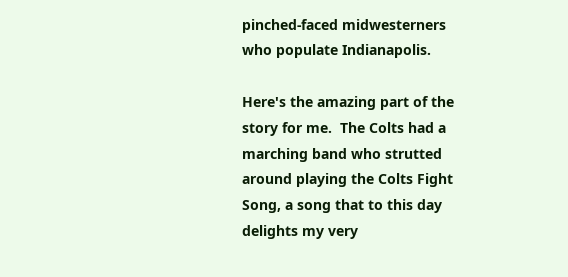pinched-faced midwesterners who populate Indianapolis.

Here's the amazing part of the story for me.  The Colts had a marching band who strutted around playing the Colts Fight Song, a song that to this day delights my very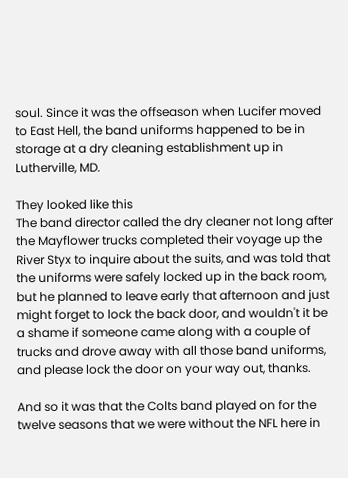soul. Since it was the offseason when Lucifer moved to East Hell, the band uniforms happened to be in storage at a dry cleaning establishment up in Lutherville, MD.

They looked like this
The band director called the dry cleaner not long after the Mayflower trucks completed their voyage up the River Styx to inquire about the suits, and was told that the uniforms were safely locked up in the back room, but he planned to leave early that afternoon and just might forget to lock the back door, and wouldn't it be a shame if someone came along with a couple of trucks and drove away with all those band uniforms, and please lock the door on your way out, thanks.

And so it was that the Colts band played on for the twelve seasons that we were without the NFL here in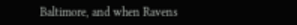Baltimore, and when Ravens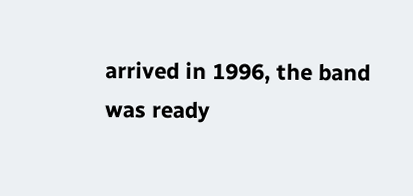arrived in 1996, the band was ready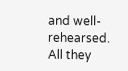and well-rehearsed.  All they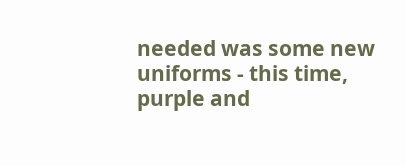needed was some new uniforms - this time, purple and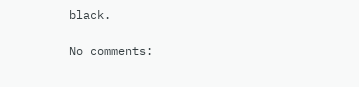black.

No comments: